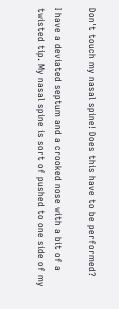Don't touch my nasal spine! Does this have to be performed?

I have a deviated septum and a crooked nose with a bit of a twisted tip. My nasal spine is sort of pushed to one side of my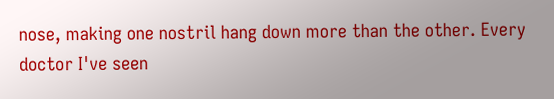nose, making one nostril hang down more than the other. Every doctor I've seen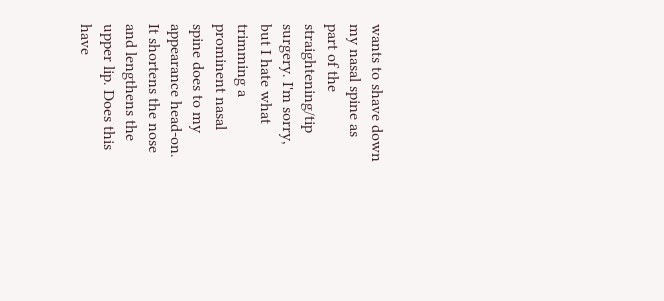wants to shave down my nasal spine as part of the straightening/tip surgery. I'm sorry, but I hate what trimming a prominent nasal spine does to my appearance head-on. It shortens the nose and lengthens the upper lip. Does this have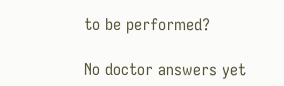to be performed?

No doctor answers yet